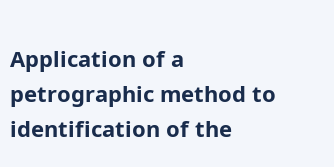Application of a petrographic method to identification of the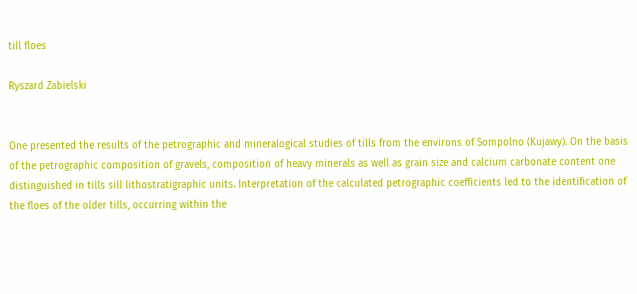till floes

Ryszard Zabielski


One presented the results of the petrographic and mineralogical studies of tills from the environs of Sompolno (Kujawy). On the basis of the petrographic composition of gravels, composition of heavy minerals as well as grain size and calcium carbonate content one distinguished in tills sill lithostratigraphic units. Interpretation of the calculated petrographic coefficients led to the identification of the floes of the older tills, occurring within the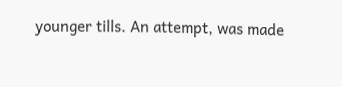younger tills. An attempt, was made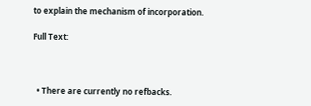to explain the mechanism of incorporation.

Full Text:



  • There are currently no refbacks.